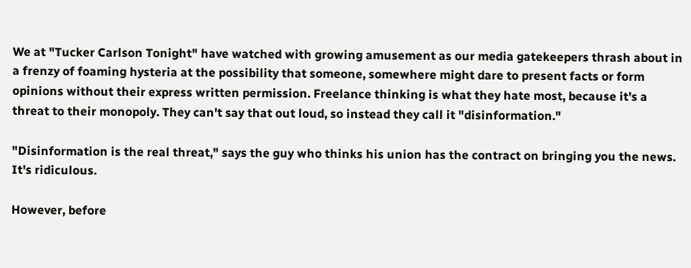We at "Tucker Carlson Tonight" have watched with growing amusement as our media gatekeepers thrash about in a frenzy of foaming hysteria at the possibility that someone, somewhere might dare to present facts or form opinions without their express written permission. Freelance thinking is what they hate most, because it's a threat to their monopoly. They can't say that out loud, so instead they call it "disinformation."

"Disinformation is the real threat," says the guy who thinks his union has the contract on bringing you the news. It's ridiculous.

However, before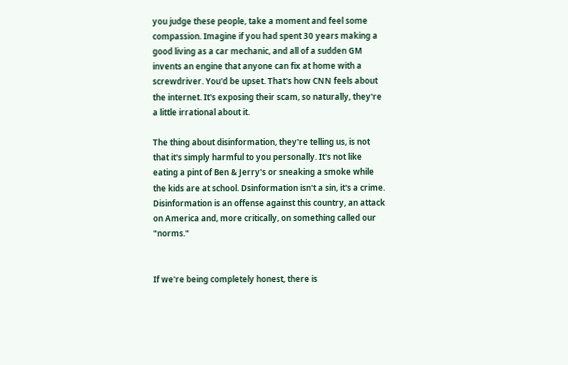you judge these people, take a moment and feel some compassion. Imagine if you had spent 30 years making a good living as a car mechanic, and all of a sudden GM invents an engine that anyone can fix at home with a screwdriver. You'd be upset. That's how CNN feels about the internet. It's exposing their scam, so naturally, they're a little irrational about it.

The thing about disinformation, they're telling us, is not that it's simply harmful to you personally. It's not like eating a pint of Ben & Jerry's or sneaking a smoke while the kids are at school. Dsinformation isn't a sin, it's a crime. Disinformation is an offense against this country, an attack on America and, more critically, on something called our "norms."


If we're being completely honest, there is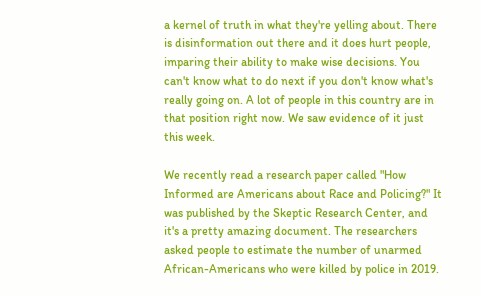a kernel of truth in what they're yelling about. There is disinformation out there and it does hurt people, imparing their ability to make wise decisions. You can't know what to do next if you don't know what's really going on. A lot of people in this country are in that position right now. We saw evidence of it just this week.

We recently read a research paper called "How Informed are Americans about Race and Policing?" It was published by the Skeptic Research Center, and it's a pretty amazing document. The researchers asked people to estimate the number of unarmed African-Americans who were killed by police in 2019.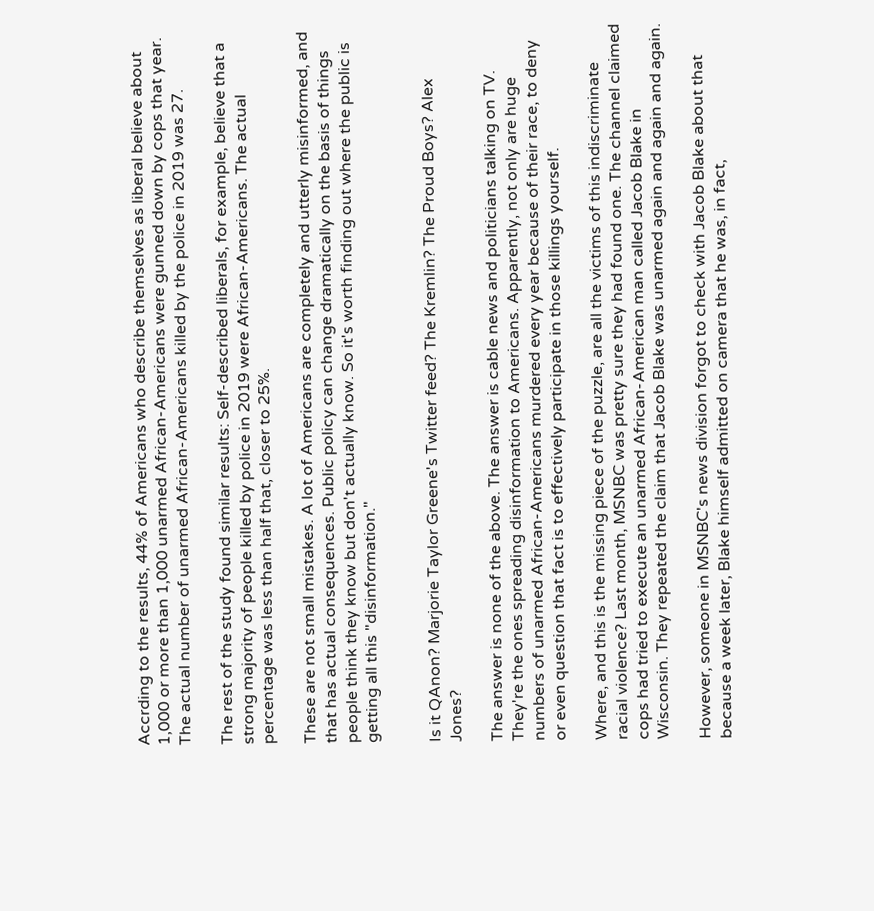Accrding to the results, 44% of Americans who describe themselves as liberal believe about 1,000 or more than 1,000 unarmed African-Americans were gunned down by cops that year. The actual number of unarmed African-Americans killed by the police in 2019 was 27.

The rest of the study found similar results: Self-described liberals, for example, believe that a strong majority of people killed by police in 2019 were African-Americans. The actual percentage was less than half that, closer to 25%.

These are not small mistakes. A lot of Americans are completely and utterly misinformed, and that has actual consequences. Public policy can change dramatically on the basis of things people think they know but don't actually know. So it's worth finding out where the public is getting all this "disinformation."


Is it QAnon? Marjorie Taylor Greene's Twitter feed? The Kremlin? The Proud Boys? Alex Jones?

The answer is none of the above. The answer is cable news and politicians talking on TV. They're the ones spreading disinformation to Americans. Apparently, not only are huge numbers of unarmed African-Americans murdered every year because of their race, to deny or even question that fact is to effectively participate in those killings yourself.

Where, and this is the missing piece of the puzzle, are all the victims of this indiscriminate racial violence? Last month, MSNBC was pretty sure they had found one. The channel claimed cops had tried to execute an unarmed African-American man called Jacob Blake in Wisconsin. They repeated the claim that Jacob Blake was unarmed again and again and again.

However, someone in MSNBC's news division forgot to check with Jacob Blake about that because a week later, Blake himself admitted on camera that he was, in fact,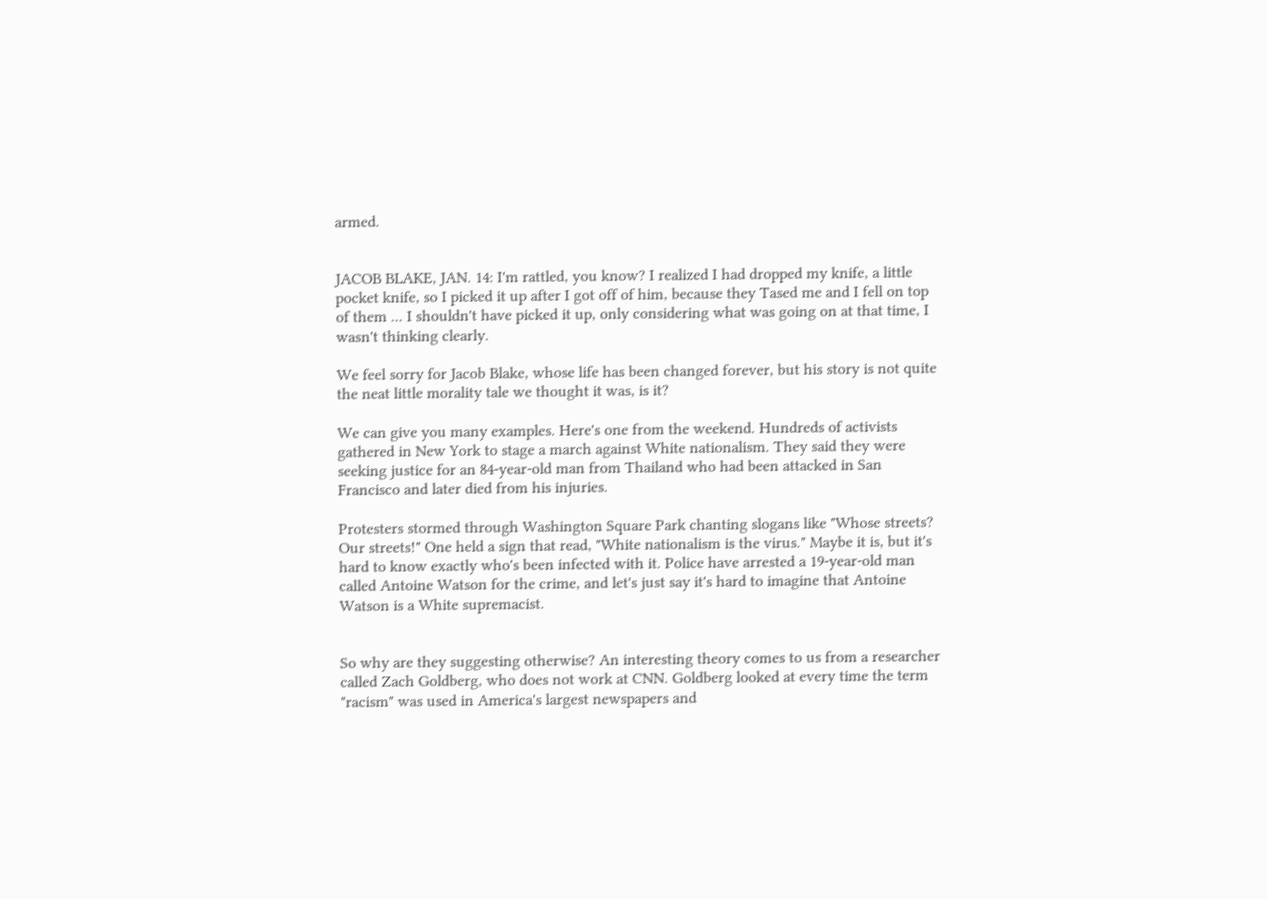armed.


JACOB BLAKE, JAN. 14: I'm rattled, you know? I realized I had dropped my knife, a little pocket knife, so I picked it up after I got off of him, because they Tased me and I fell on top of them ... I shouldn't have picked it up, only considering what was going on at that time, I wasn't thinking clearly.

We feel sorry for Jacob Blake, whose life has been changed forever, but his story is not quite the neat little morality tale we thought it was, is it?

We can give you many examples. Here's one from the weekend. Hundreds of activists gathered in New York to stage a march against White nationalism. They said they were seeking justice for an 84-year-old man from Thailand who had been attacked in San Francisco and later died from his injuries.

Protesters stormed through Washington Square Park chanting slogans like "Whose streets? Our streets!" One held a sign that read, "White nationalism is the virus." Maybe it is, but it's hard to know exactly who's been infected with it. Police have arrested a 19-year-old man called Antoine Watson for the crime, and let's just say it's hard to imagine that Antoine Watson is a White supremacist.


So why are they suggesting otherwise? An interesting theory comes to us from a researcher called Zach Goldberg, who does not work at CNN. Goldberg looked at every time the term "racism" was used in America's largest newspapers and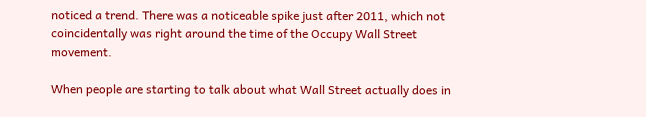noticed a trend. There was a noticeable spike just after 2011, which not coincidentally was right around the time of the Occupy Wall Street movement.

When people are starting to talk about what Wall Street actually does in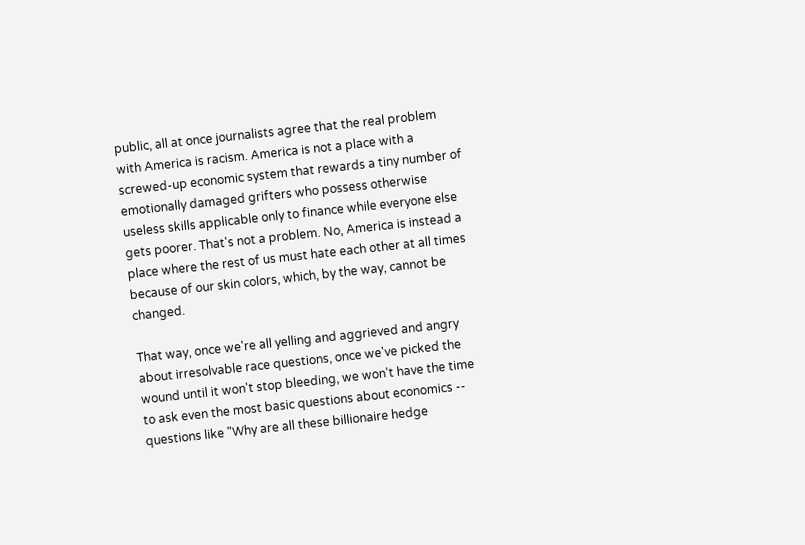public, all at once journalists agree that the real problem with America is racism. America is not a place with a screwed-up economic system that rewards a tiny number of emotionally damaged grifters who possess otherwise useless skills applicable only to finance while everyone else gets poorer. That's not a problem. No, America is instead a place where the rest of us must hate each other at all times because of our skin colors, which, by the way, cannot be changed.

That way, once we're all yelling and aggrieved and angry about irresolvable race questions, once we've picked the wound until it won't stop bleeding, we won't have the time to ask even the most basic questions about economics -- questions like "Why are all these billionaire hedge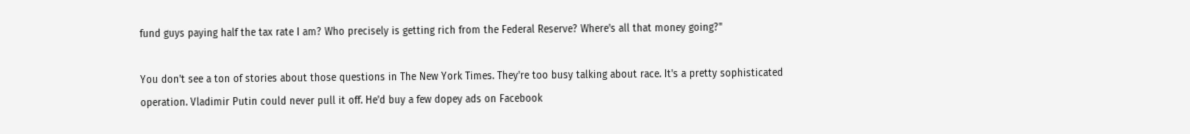fund guys paying half the tax rate I am? Who precisely is getting rich from the Federal Reserve? Where's all that money going?"

You don't see a ton of stories about those questions in The New York Times. They're too busy talking about race. It's a pretty sophisticated operation. Vladimir Putin could never pull it off. He'd buy a few dopey ads on Facebook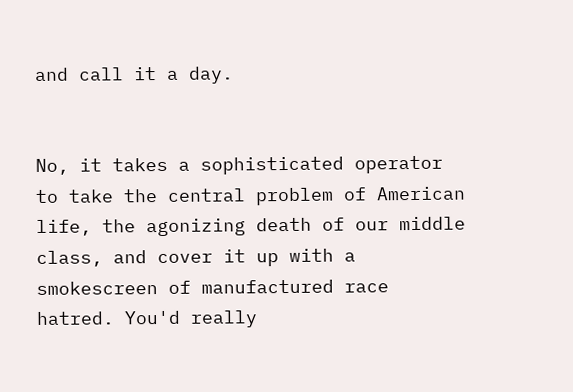and call it a day.


No, it takes a sophisticated operator to take the central problem of American life, the agonizing death of our middle class, and cover it up with a smokescreen of manufactured race hatred. You'd really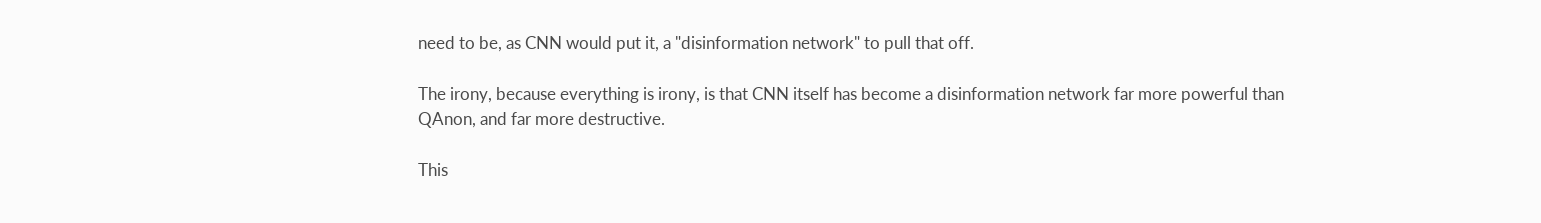need to be, as CNN would put it, a "disinformation network" to pull that off.

The irony, because everything is irony, is that CNN itself has become a disinformation network far more powerful than QAnon, and far more destructive.

This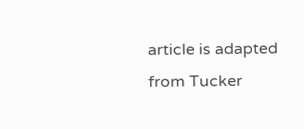article is adapted from Tucker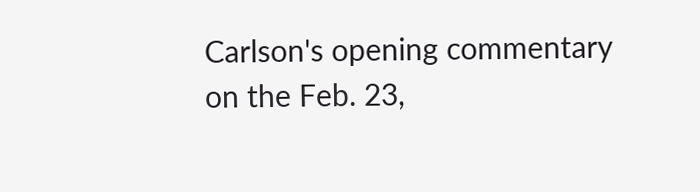Carlson's opening commentary on the Feb. 23,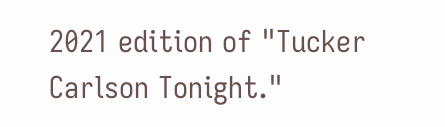2021 edition of "Tucker Carlson Tonight."